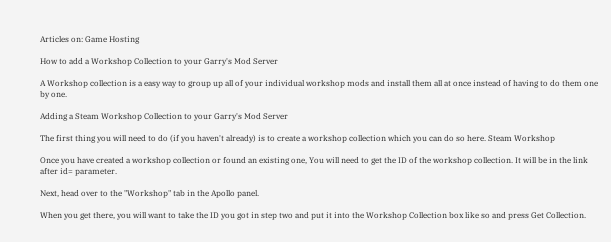Articles on: Game Hosting

How to add a Workshop Collection to your Garry's Mod Server

A Workshop collection is a easy way to group up all of your individual workshop mods and install them all at once instead of having to do them one by one.

Adding a Steam Workshop Collection to your Garry's Mod Server

The first thing you will need to do (if you haven't already) is to create a workshop collection which you can do so here. Steam Workshop

Once you have created a workshop collection or found an existing one, You will need to get the ID of the workshop collection. It will be in the link after id= parameter.

Next, head over to the "Workshop" tab in the Apollo panel.

When you get there, you will want to take the ID you got in step two and put it into the Workshop Collection box like so and press Get Collection.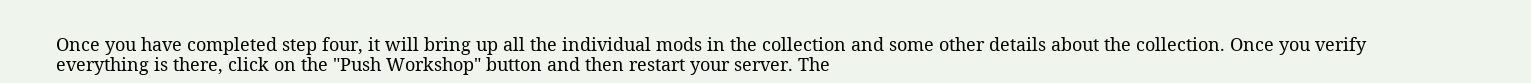Once you have completed step four, it will bring up all the individual mods in the collection and some other details about the collection. Once you verify everything is there, click on the "Push Workshop" button and then restart your server. The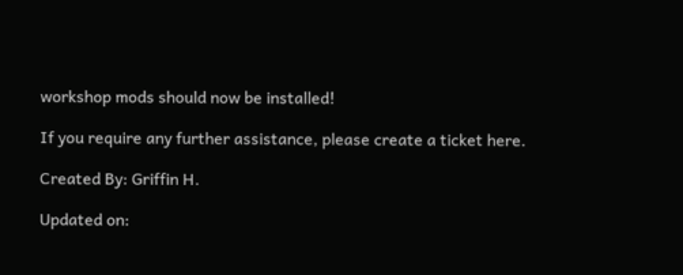workshop mods should now be installed!

If you require any further assistance, please create a ticket here.

Created By: Griffin H.

Updated on: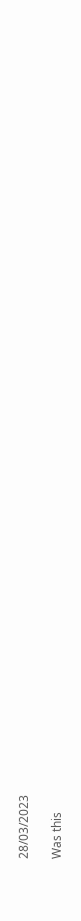28/03/2023

Was this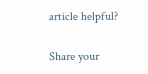article helpful?

Share your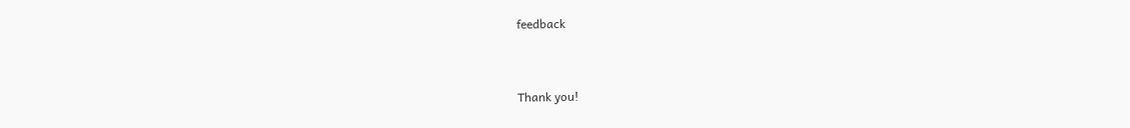feedback


Thank you!